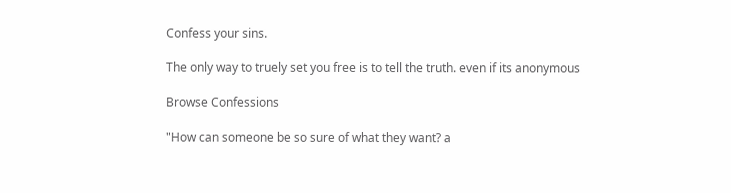Confess your sins.

The only way to truely set you free is to tell the truth. even if its anonymous

Browse Confessions

"How can someone be so sure of what they want? a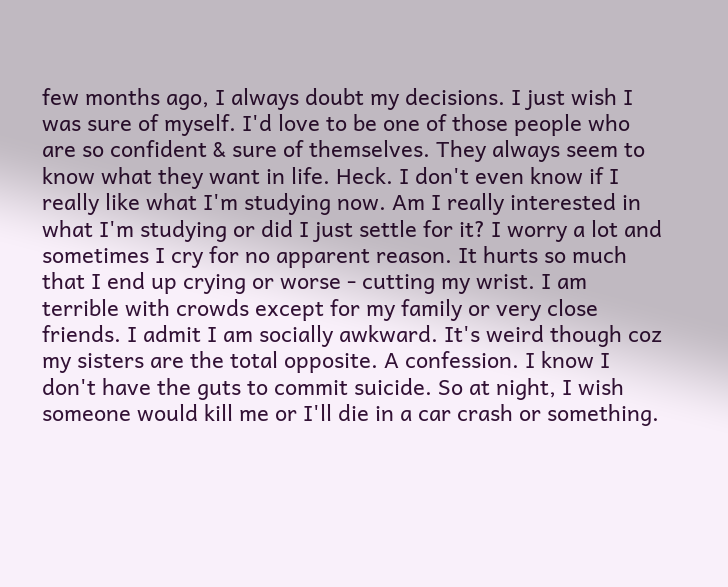few months ago, I always doubt my decisions. I just wish I was sure of myself. I'd love to be one of those people who are so confident & sure of themselves. They always seem to know what they want in life. Heck. I don't even know if I really like what I'm studying now. Am I really interested in what I'm studying or did I just settle for it? I worry a lot and sometimes I cry for no apparent reason. It hurts so much that I end up crying or worse - cutting my wrist. I am terrible with crowds except for my family or very close friends. I admit I am socially awkward. It's weird though coz my sisters are the total opposite. A confession. I know I don't have the guts to commit suicide. So at night, I wish someone would kill me or I'll die in a car crash or something.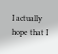I actually hope that I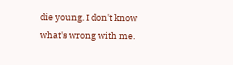die young. I don't know what's wrong with me.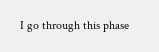I go through this phase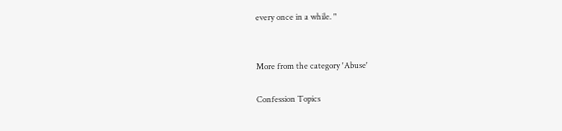every once in a while. "


More from the category 'Abuse'

Confession Topics